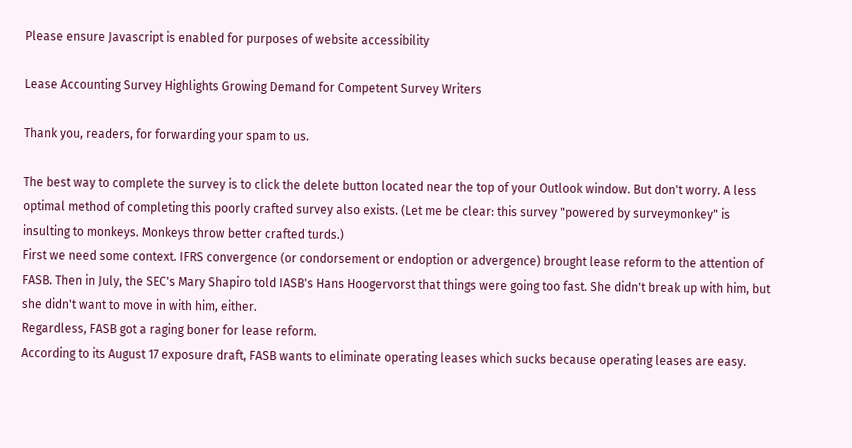Please ensure Javascript is enabled for purposes of website accessibility

Lease Accounting Survey Highlights Growing Demand for Competent Survey Writers

Thank you, readers, for forwarding your spam to us.

The best way to complete the survey is to click the delete button located near the top of your Outlook window. But don't worry. A less optimal method of completing this poorly crafted survey also exists. (Let me be clear: this survey "powered by surveymonkey" is insulting to monkeys. Monkeys throw better crafted turds.)
First we need some context. IFRS convergence (or condorsement or endoption or advergence) brought lease reform to the attention of FASB. Then in July, the SEC's Mary Shapiro told IASB's Hans Hoogervorst that things were going too fast. She didn't break up with him, but she didn't want to move in with him, either.
Regardless, FASB got a raging boner for lease reform.
According to its August 17 exposure draft, FASB wants to eliminate operating leases which sucks because operating leases are easy.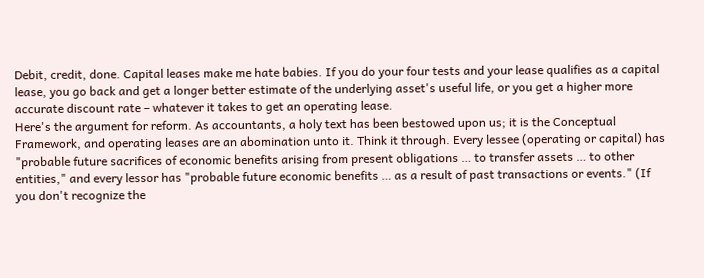Debit, credit, done. Capital leases make me hate babies. If you do your four tests and your lease qualifies as a capital lease, you go back and get a longer better estimate of the underlying asset's useful life, or you get a higher more accurate discount rate – whatever it takes to get an operating lease.
Here's the argument for reform. As accountants, a holy text has been bestowed upon us; it is the Conceptual Framework, and operating leases are an abomination unto it. Think it through. Every lessee (operating or capital) has "probable future sacrifices of economic benefits arising from present obligations … to transfer assets … to other entities," and every lessor has "probable future economic benefits … as a result of past transactions or events." (If you don't recognize the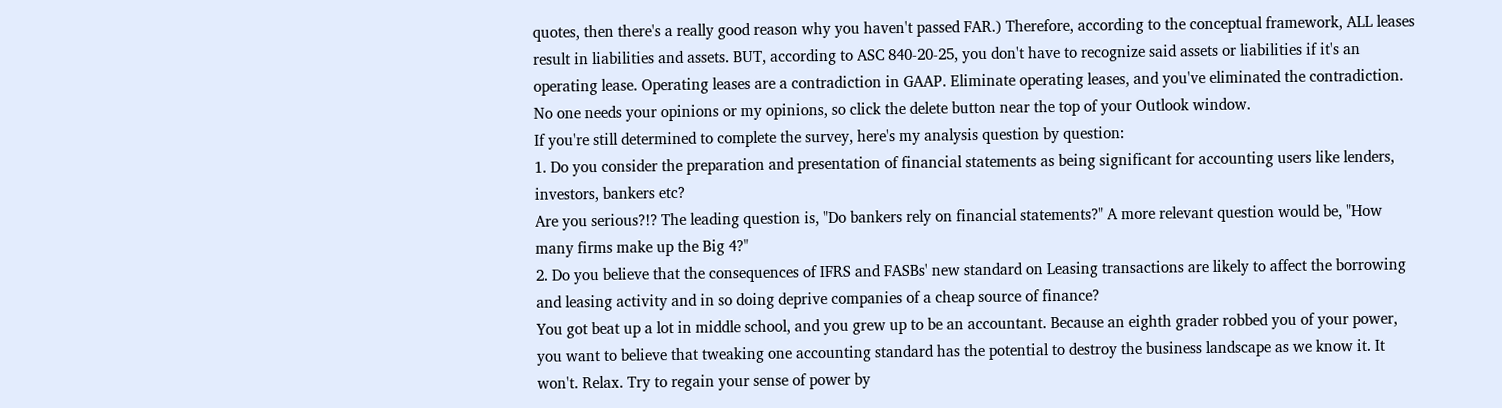quotes, then there's a really good reason why you haven't passed FAR.) Therefore, according to the conceptual framework, ALL leases result in liabilities and assets. BUT, according to ASC 840-20-25, you don't have to recognize said assets or liabilities if it's an operating lease. Operating leases are a contradiction in GAAP. Eliminate operating leases, and you've eliminated the contradiction. No one needs your opinions or my opinions, so click the delete button near the top of your Outlook window.
If you're still determined to complete the survey, here's my analysis question by question:
1. Do you consider the preparation and presentation of financial statements as being significant for accounting users like lenders, investors, bankers etc?
Are you serious?!? The leading question is, "Do bankers rely on financial statements?" A more relevant question would be, "How many firms make up the Big 4?"
2. Do you believe that the consequences of IFRS and FASBs' new standard on Leasing transactions are likely to affect the borrowing and leasing activity and in so doing deprive companies of a cheap source of finance?
You got beat up a lot in middle school, and you grew up to be an accountant. Because an eighth grader robbed you of your power, you want to believe that tweaking one accounting standard has the potential to destroy the business landscape as we know it. It won't. Relax. Try to regain your sense of power by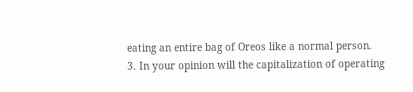eating an entire bag of Oreos like a normal person.
3. In your opinion will the capitalization of operating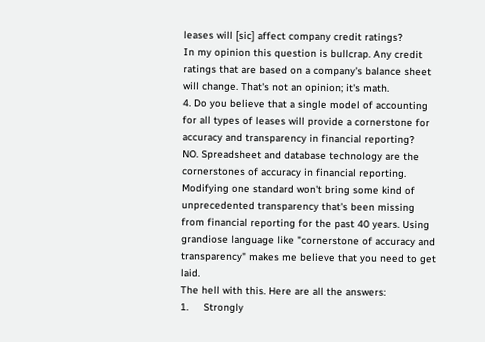leases will [sic] affect company credit ratings?
In my opinion this question is bullcrap. Any credit ratings that are based on a company's balance sheet will change. That's not an opinion; it's math.
4. Do you believe that a single model of accounting for all types of leases will provide a cornerstone for accuracy and transparency in financial reporting?
NO. Spreadsheet and database technology are the cornerstones of accuracy in financial reporting. Modifying one standard won't bring some kind of unprecedented transparency that's been missing from financial reporting for the past 40 years. Using grandiose language like "cornerstone of accuracy and transparency" makes me believe that you need to get laid.
The hell with this. Here are all the answers:
1.     Strongly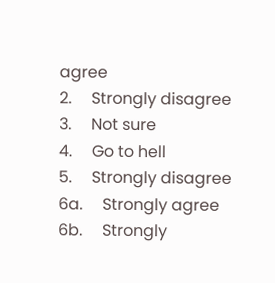agree
2.     Strongly disagree
3.     Not sure
4.     Go to hell
5.     Strongly disagree
6a.     Strongly agree
6b.     Strongly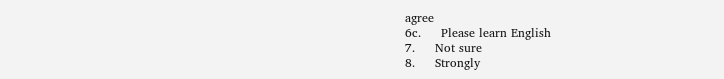agree
6c.     Please learn English
7.     Not sure
8.     Strongly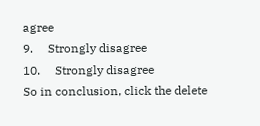agree
9.     Strongly disagree
10.     Strongly disagree
So in conclusion, click the delete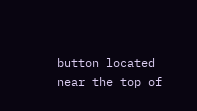button located near the top of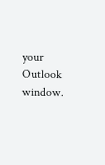your Outlook window.